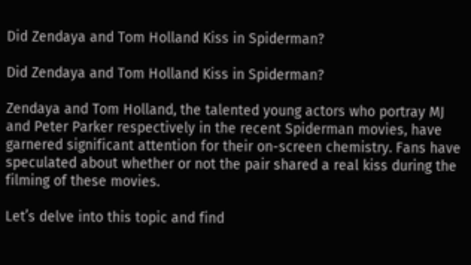Did Zendaya and Tom Holland Kiss in Spiderman?

Did Zendaya and Tom Holland Kiss in Spiderman?

Zendaya and Tom Holland, the talented young actors who portray MJ and Peter Parker respectively in the recent Spiderman movies, have garnered significant attention for their on-screen chemistry. Fans have speculated about whether or not the pair shared a real kiss during the filming of these movies.

Let’s delve into this topic and find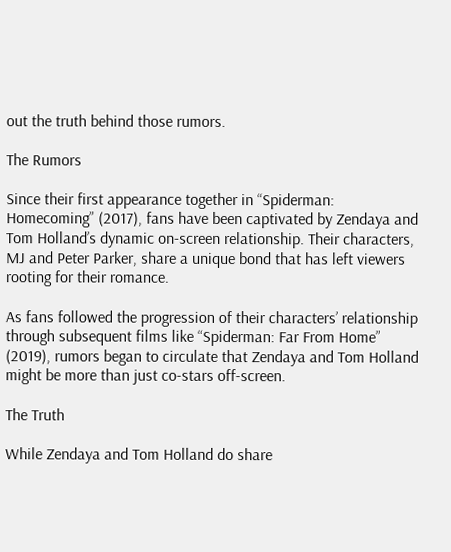out the truth behind those rumors.

The Rumors

Since their first appearance together in “Spiderman: Homecoming” (2017), fans have been captivated by Zendaya and Tom Holland’s dynamic on-screen relationship. Their characters, MJ and Peter Parker, share a unique bond that has left viewers rooting for their romance.

As fans followed the progression of their characters’ relationship through subsequent films like “Spiderman: Far From Home” (2019), rumors began to circulate that Zendaya and Tom Holland might be more than just co-stars off-screen.

The Truth

While Zendaya and Tom Holland do share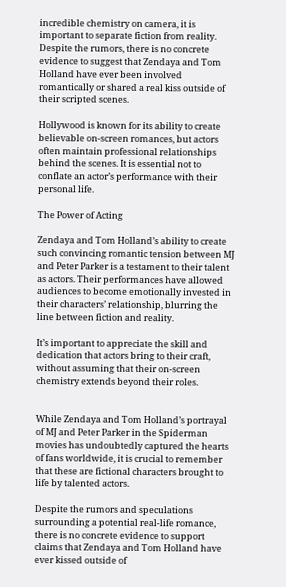incredible chemistry on camera, it is important to separate fiction from reality. Despite the rumors, there is no concrete evidence to suggest that Zendaya and Tom Holland have ever been involved romantically or shared a real kiss outside of their scripted scenes.

Hollywood is known for its ability to create believable on-screen romances, but actors often maintain professional relationships behind the scenes. It is essential not to conflate an actor’s performance with their personal life.

The Power of Acting

Zendaya and Tom Holland’s ability to create such convincing romantic tension between MJ and Peter Parker is a testament to their talent as actors. Their performances have allowed audiences to become emotionally invested in their characters’ relationship, blurring the line between fiction and reality.

It’s important to appreciate the skill and dedication that actors bring to their craft, without assuming that their on-screen chemistry extends beyond their roles.


While Zendaya and Tom Holland’s portrayal of MJ and Peter Parker in the Spiderman movies has undoubtedly captured the hearts of fans worldwide, it is crucial to remember that these are fictional characters brought to life by talented actors.

Despite the rumors and speculations surrounding a potential real-life romance, there is no concrete evidence to support claims that Zendaya and Tom Holland have ever kissed outside of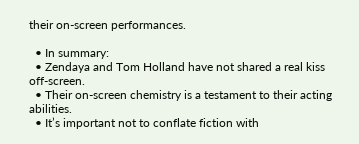their on-screen performances.

  • In summary:
  • Zendaya and Tom Holland have not shared a real kiss off-screen.
  • Their on-screen chemistry is a testament to their acting abilities.
  • It’s important not to conflate fiction with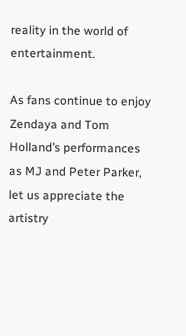reality in the world of entertainment.

As fans continue to enjoy Zendaya and Tom Holland’s performances as MJ and Peter Parker, let us appreciate the artistry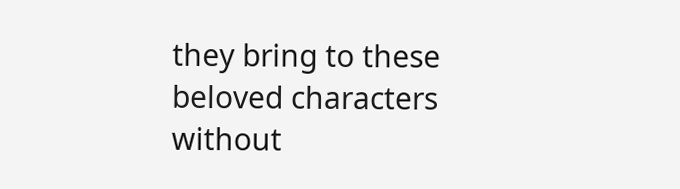they bring to these beloved characters without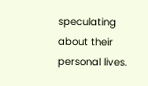speculating about their personal lives.